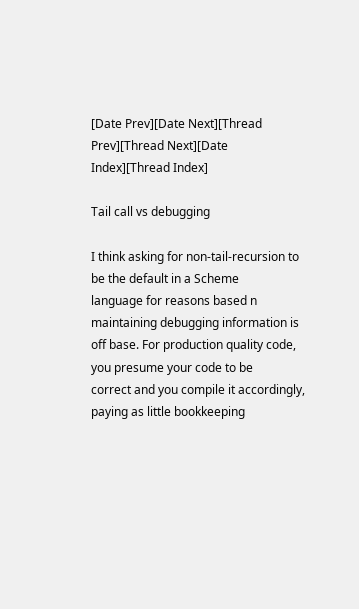[Date Prev][Date Next][Thread Prev][Thread Next][Date Index][Thread Index]

Tail call vs debugging

I think asking for non-tail-recursion to be the default in a Scheme
language for reasons based n maintaining debugging information is
off base. For production quality code, you presume your code to be
correct and you compile it accordingly, paying as little bookkeeping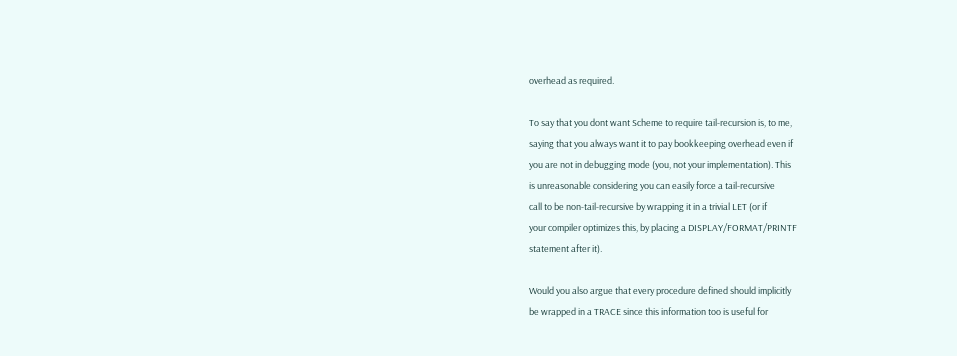overhead as required.

To say that you dont want Scheme to require tail-recursion is, to me,
saying that you always want it to pay bookkeeping overhead even if
you are not in debugging mode (you, not your implementation). This
is unreasonable considering you can easily force a tail-recursive
call to be non-tail-recursive by wrapping it in a trivial LET (or if
your compiler optimizes this, by placing a DISPLAY/FORMAT/PRINTF
statement after it).

Would you also argue that every procedure defined should implicitly
be wrapped in a TRACE since this information too is useful for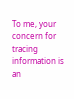To me, your concern for tracing information is an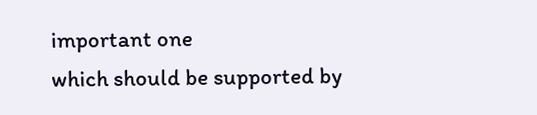important one
which should be supported by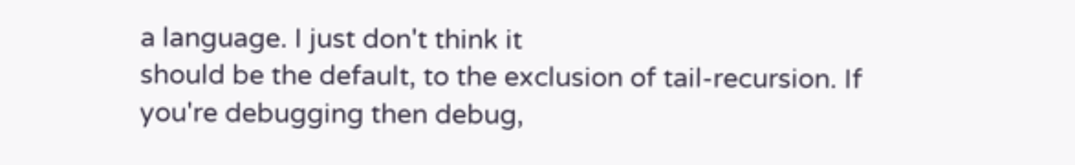a language. I just don't think it
should be the default, to the exclusion of tail-recursion. If
you're debugging then debug,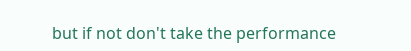but if not don't take the performance